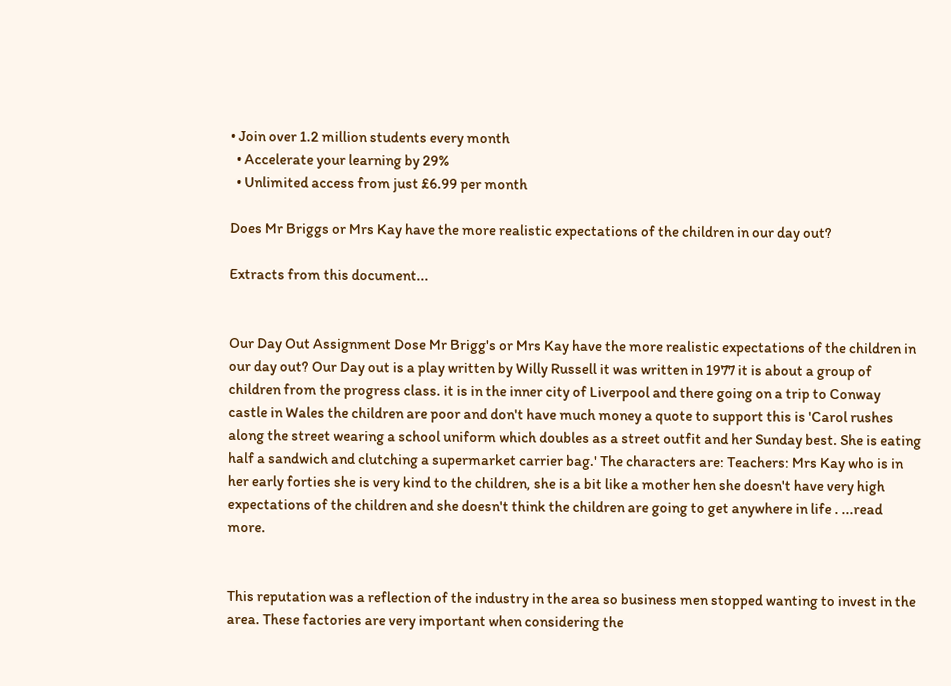• Join over 1.2 million students every month
  • Accelerate your learning by 29%
  • Unlimited access from just £6.99 per month

Does Mr Briggs or Mrs Kay have the more realistic expectations of the children in our day out?

Extracts from this document...


Our Day Out Assignment Dose Mr Brigg's or Mrs Kay have the more realistic expectations of the children in our day out? Our Day out is a play written by Willy Russell it was written in 1977 it is about a group of children from the progress class. it is in the inner city of Liverpool and there going on a trip to Conway castle in Wales the children are poor and don't have much money a quote to support this is 'Carol rushes along the street wearing a school uniform which doubles as a street outfit and her Sunday best. She is eating half a sandwich and clutching a supermarket carrier bag.' The characters are: Teachers: Mrs Kay who is in her early forties she is very kind to the children, she is a bit like a mother hen she doesn't have very high expectations of the children and she doesn't think the children are going to get anywhere in life . ...read more.


This reputation was a reflection of the industry in the area so business men stopped wanting to invest in the area. These factories are very important when considering the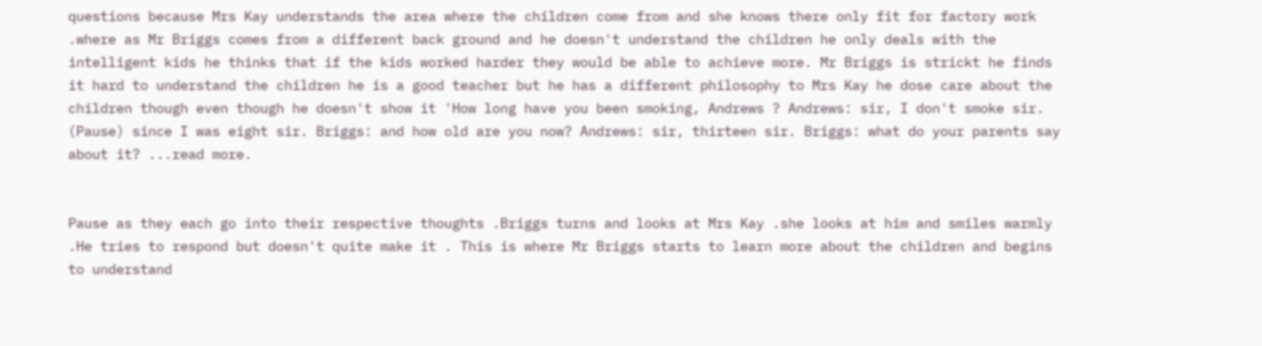questions because Mrs Kay understands the area where the children come from and she knows there only fit for factory work .where as Mr Briggs comes from a different back ground and he doesn't understand the children he only deals with the intelligent kids he thinks that if the kids worked harder they would be able to achieve more. Mr Briggs is strickt he finds it hard to understand the children he is a good teacher but he has a different philosophy to Mrs Kay he dose care about the children though even though he doesn't show it 'How long have you been smoking, Andrews ? Andrews: sir, I don't smoke sir. (Pause) since I was eight sir. Briggs: and how old are you now? Andrews: sir, thirteen sir. Briggs: what do your parents say about it? ...read more.


Pause as they each go into their respective thoughts .Briggs turns and looks at Mrs Kay .she looks at him and smiles warmly .He tries to respond but doesn't quite make it . This is where Mr Briggs starts to learn more about the children and begins to understand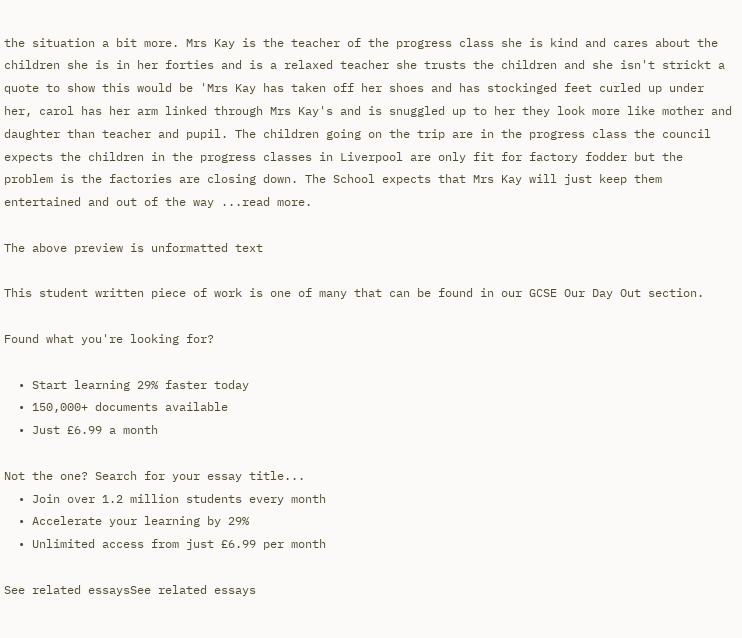the situation a bit more. Mrs Kay is the teacher of the progress class she is kind and cares about the children she is in her forties and is a relaxed teacher she trusts the children and she isn't strickt a quote to show this would be 'Mrs Kay has taken off her shoes and has stockinged feet curled up under her, carol has her arm linked through Mrs Kay's and is snuggled up to her they look more like mother and daughter than teacher and pupil. The children going on the trip are in the progress class the council expects the children in the progress classes in Liverpool are only fit for factory fodder but the problem is the factories are closing down. The School expects that Mrs Kay will just keep them entertained and out of the way ...read more.

The above preview is unformatted text

This student written piece of work is one of many that can be found in our GCSE Our Day Out section.

Found what you're looking for?

  • Start learning 29% faster today
  • 150,000+ documents available
  • Just £6.99 a month

Not the one? Search for your essay title...
  • Join over 1.2 million students every month
  • Accelerate your learning by 29%
  • Unlimited access from just £6.99 per month

See related essaysSee related essays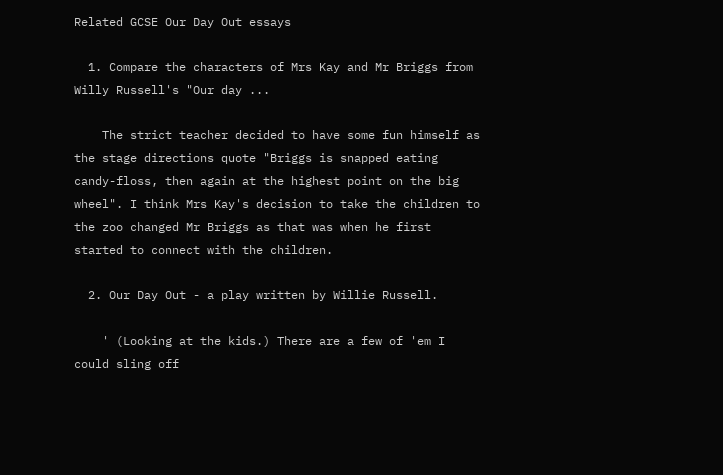Related GCSE Our Day Out essays

  1. Compare the characters of Mrs Kay and Mr Briggs from Willy Russell's "Our day ...

    The strict teacher decided to have some fun himself as the stage directions quote "Briggs is snapped eating candy-floss, then again at the highest point on the big wheel". I think Mrs Kay's decision to take the children to the zoo changed Mr Briggs as that was when he first started to connect with the children.

  2. Our Day Out - a play written by Willie Russell.

    ' (Looking at the kids.) There are a few of 'em I could sling off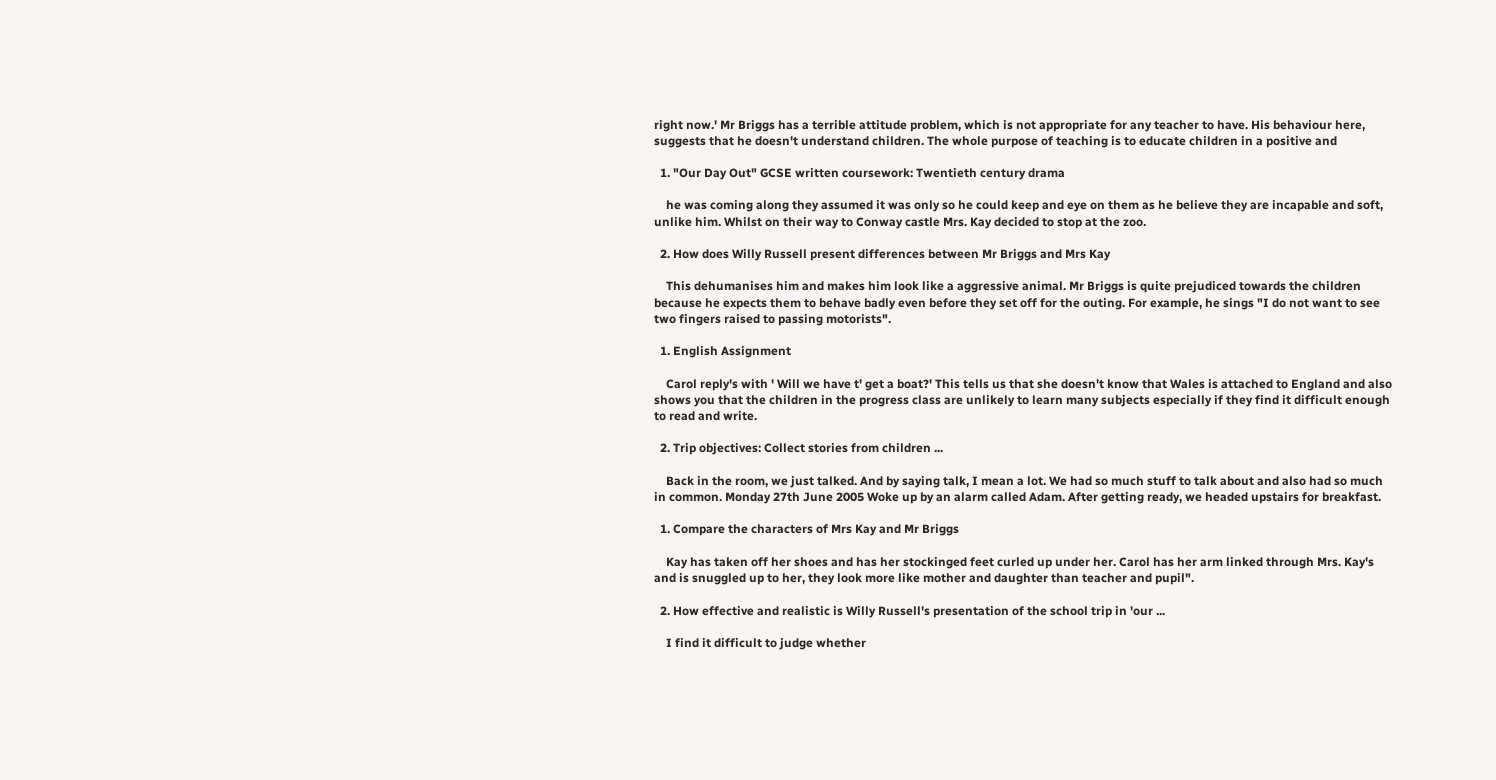right now.' Mr Briggs has a terrible attitude problem, which is not appropriate for any teacher to have. His behaviour here, suggests that he doesn't understand children. The whole purpose of teaching is to educate children in a positive and

  1. "Our Day Out" GCSE written coursework: Twentieth century drama

    he was coming along they assumed it was only so he could keep and eye on them as he believe they are incapable and soft, unlike him. Whilst on their way to Conway castle Mrs. Kay decided to stop at the zoo.

  2. How does Willy Russell present differences between Mr Briggs and Mrs Kay

    This dehumanises him and makes him look like a aggressive animal. Mr Briggs is quite prejudiced towards the children because he expects them to behave badly even before they set off for the outing. For example, he sings "I do not want to see two fingers raised to passing motorists".

  1. English Assignment

    Carol reply's with ' Will we have t' get a boat?' This tells us that she doesn't know that Wales is attached to England and also shows you that the children in the progress class are unlikely to learn many subjects especially if they find it difficult enough to read and write.

  2. Trip objectives: Collect stories from children ...

    Back in the room, we just talked. And by saying talk, I mean a lot. We had so much stuff to talk about and also had so much in common. Monday 27th June 2005 Woke up by an alarm called Adam. After getting ready, we headed upstairs for breakfast.

  1. Compare the characters of Mrs Kay and Mr Briggs

    Kay has taken off her shoes and has her stockinged feet curled up under her. Carol has her arm linked through Mrs. Kay's and is snuggled up to her, they look more like mother and daughter than teacher and pupil".

  2. How effective and realistic is Willy Russell's presentation of the school trip in 'our ...

    I find it difficult to judge whether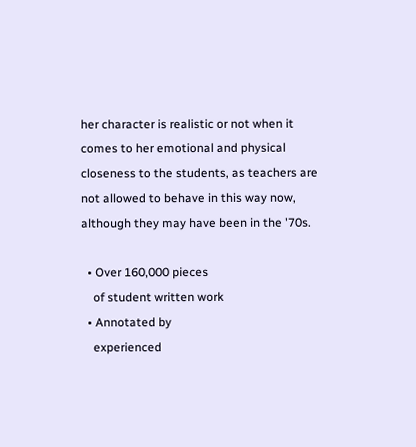her character is realistic or not when it comes to her emotional and physical closeness to the students, as teachers are not allowed to behave in this way now, although they may have been in the '70s.

  • Over 160,000 pieces
    of student written work
  • Annotated by
    experienced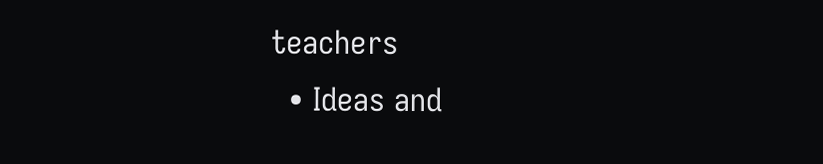teachers
  • Ideas and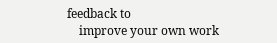feedback to
    improve your own work